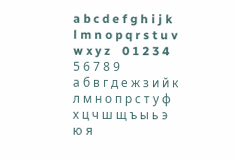a b c d e f g h i j k l m n o p q r s t u v w x y z    0 1 2 3 4 5 6 7 8 9
а б в г д е ж з и й к л м н о п р с т у ф х ц ч ш щ ъ ы ь э ю я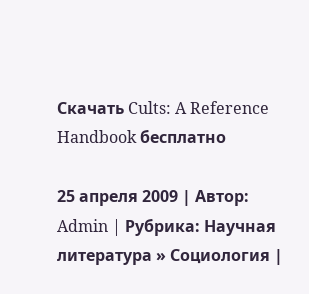Скачать Cults: A Reference Handbook бесплатно

25 апреля 2009 | Автор: Admin | Рубрика: Научная литература » Социология |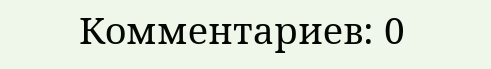Комментариев: 0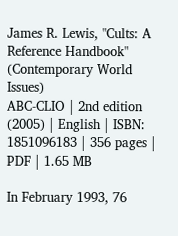James R. Lewis, "Cults: A Reference Handbook" (Contemporary World Issues)
ABC-CLIO | 2nd edition (2005) | English | ISBN: 1851096183 | 356 pages | PDF | 1.65 MB

In February 1993, 76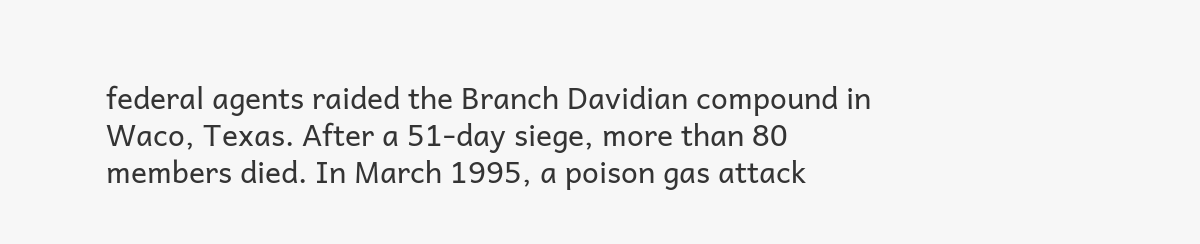federal agents raided the Branch Davidian compound in Waco, Texas. After a 51-day siege, more than 80 members died. In March 1995, a poison gas attack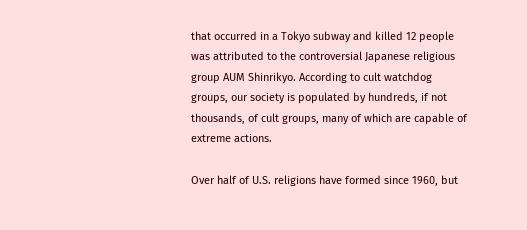that occurred in a Tokyo subway and killed 12 people was attributed to the controversial Japanese religious group AUM Shinrikyo. According to cult watchdog groups, our society is populated by hundreds, if not thousands, of cult groups, many of which are capable of extreme actions.

Over half of U.S. religions have formed since 1960, but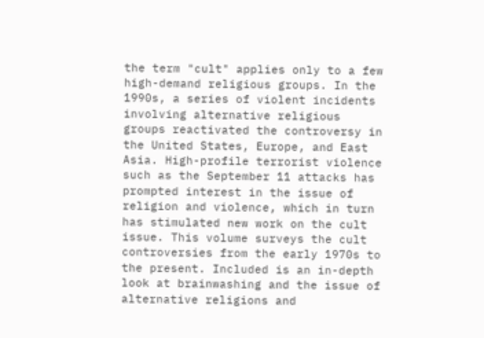the term "cult" applies only to a few high-demand religious groups. In the 1990s, a series of violent incidents involving alternative religious groups reactivated the controversy in the United States, Europe, and East Asia. High-profile terrorist violence such as the September 11 attacks has prompted interest in the issue of religion and violence, which in turn has stimulated new work on the cult issue. This volume surveys the cult controversies from the early 1970s to the present. Included is an in-depth look at brainwashing and the issue of alternative religions and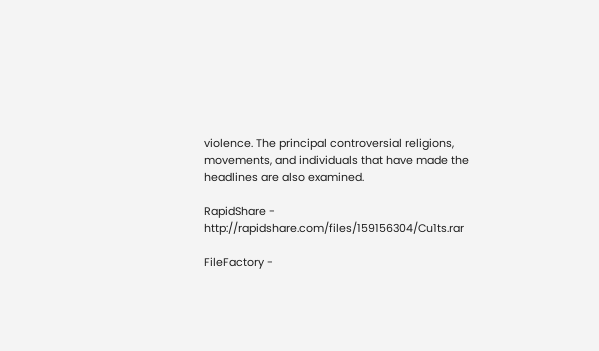violence. The principal controversial religions, movements, and individuals that have made the headlines are also examined.

RapidShare - http://rapidshare.com/files/159156304/Cu1ts.rar

FileFactory -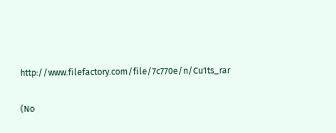http://www.filefactory.com/file/7c770e/n/Cu1ts_rar

(No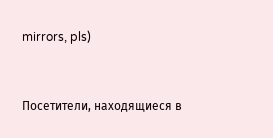mirrors, pls)


Посетители, находящиеся в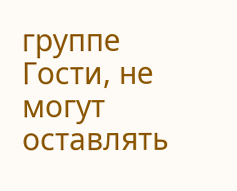группе Гости, не могут оставлять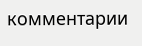комментарии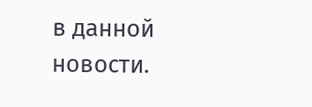в данной новости.